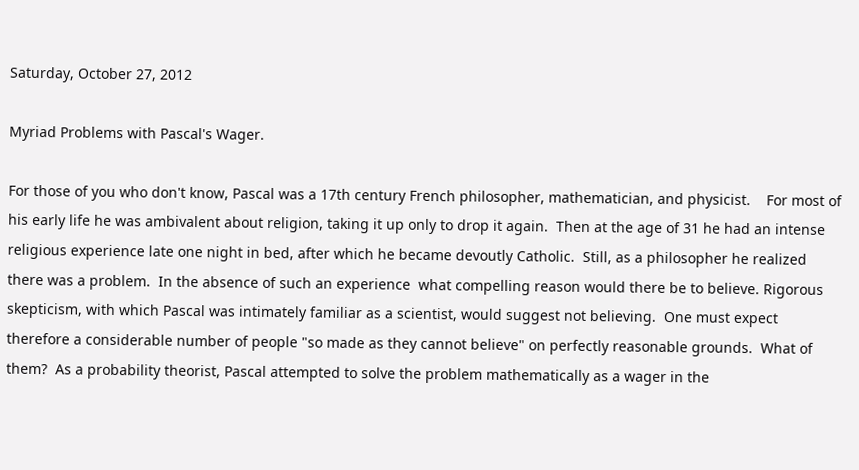Saturday, October 27, 2012

Myriad Problems with Pascal's Wager.

For those of you who don't know, Pascal was a 17th century French philosopher, mathematician, and physicist.    For most of his early life he was ambivalent about religion, taking it up only to drop it again.  Then at the age of 31 he had an intense religious experience late one night in bed, after which he became devoutly Catholic.  Still, as a philosopher he realized there was a problem.  In the absence of such an experience  what compelling reason would there be to believe. Rigorous skepticism, with which Pascal was intimately familiar as a scientist, would suggest not believing.  One must expect therefore a considerable number of people "so made as they cannot believe" on perfectly reasonable grounds.  What of them?  As a probability theorist, Pascal attempted to solve the problem mathematically as a wager in the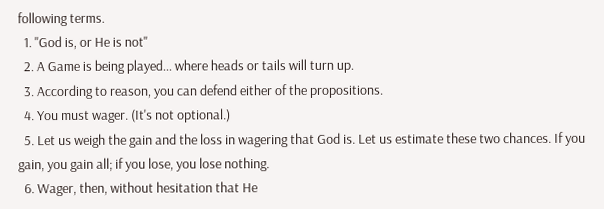following terms.
  1. "God is, or He is not"
  2. A Game is being played... where heads or tails will turn up.
  3. According to reason, you can defend either of the propositions.
  4. You must wager. (It's not optional.)
  5. Let us weigh the gain and the loss in wagering that God is. Let us estimate these two chances. If you gain, you gain all; if you lose, you lose nothing.
  6. Wager, then, without hesitation that He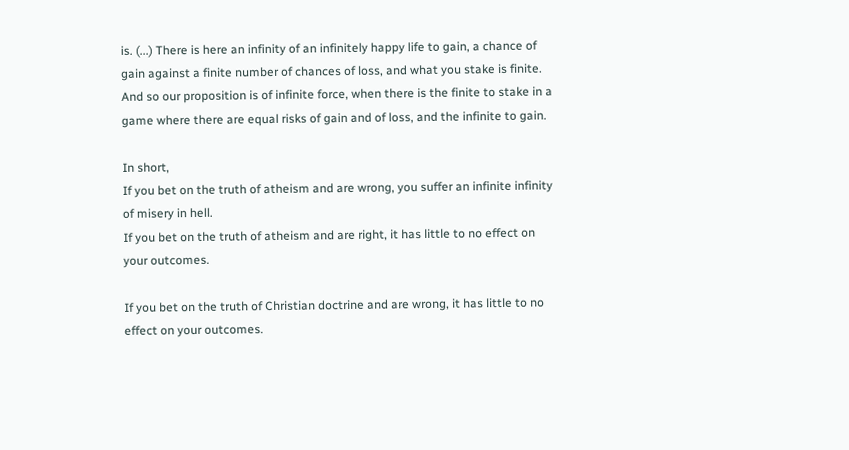is. (...) There is here an infinity of an infinitely happy life to gain, a chance of gain against a finite number of chances of loss, and what you stake is finite. And so our proposition is of infinite force, when there is the finite to stake in a game where there are equal risks of gain and of loss, and the infinite to gain.

In short,
If you bet on the truth of atheism and are wrong, you suffer an infinite infinity of misery in hell.
If you bet on the truth of atheism and are right, it has little to no effect on your outcomes.

If you bet on the truth of Christian doctrine and are wrong, it has little to no effect on your outcomes.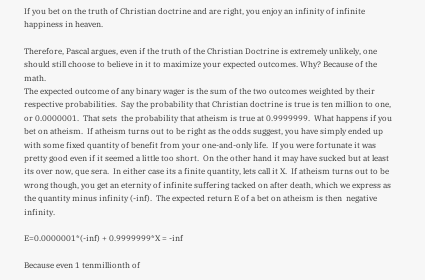If you bet on the truth of Christian doctrine and are right, you enjoy an infinity of infinite happiness in heaven.

Therefore, Pascal argues, even if the truth of the Christian Doctrine is extremely unlikely, one should still choose to believe in it to maximize your expected outcomes. Why? Because of the math.
The expected outcome of any binary wager is the sum of the two outcomes weighted by their respective probabilities.  Say the probability that Christian doctrine is true is ten million to one, or 0.0000001.  That sets  the probability that atheism is true at 0.9999999.  What happens if you bet on atheism.  If atheism turns out to be right as the odds suggest, you have simply ended up with some fixed quantity of benefit from your one-and-only life.  If you were fortunate it was pretty good even if it seemed a little too short.  On the other hand it may have sucked but at least its over now, que sera.  In either case its a finite quantity, lets call it X.  If atheism turns out to be wrong though, you get an eternity of infinite suffering tacked on after death, which we express as the quantity minus infinity (-inf).  The expected return E of a bet on atheism is then  negative infinity.

E=0.0000001*(-inf) + 0.9999999*X = -inf

Because even 1 tenmillionth of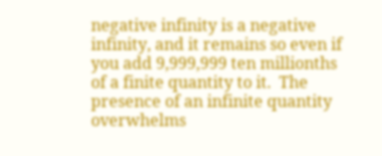negative infinity is a negative infinity, and it remains so even if you add 9,999,999 ten millionths of a finite quantity to it.  The presence of an infinite quantity overwhelms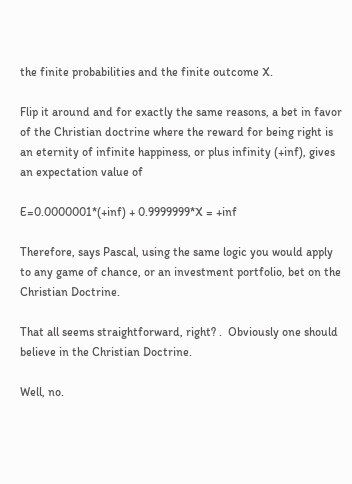the finite probabilities and the finite outcome X.

Flip it around and for exactly the same reasons, a bet in favor of the Christian doctrine where the reward for being right is an eternity of infinite happiness, or plus infinity (+inf), gives an expectation value of

E=0.0000001*(+inf) + 0.9999999*X = +inf

Therefore, says Pascal, using the same logic you would apply to any game of chance, or an investment portfolio, bet on the Christian Doctrine.

That all seems straightforward, right? .  Obviously one should believe in the Christian Doctrine.

Well, no.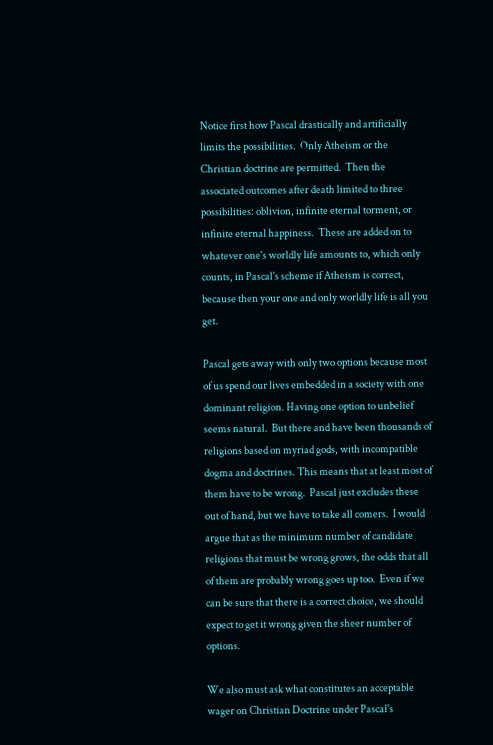Notice first how Pascal drastically and artificially limits the possibilities.  Only Atheism or the Christian doctrine are permitted.  Then the associated outcomes after death limited to three possibilities: oblivion, infinite eternal torment, or infinite eternal happiness.  These are added on to whatever one's worldly life amounts to, which only counts, in Pascal's scheme if Atheism is correct, because then your one and only worldly life is all you get.

Pascal gets away with only two options because most of us spend our lives embedded in a society with one dominant religion. Having one option to unbelief seems natural.  But there and have been thousands of religions based on myriad gods, with incompatible dogma and doctrines. This means that at least most of them have to be wrong.  Pascal just excludes these out of hand, but we have to take all comers.  I would argue that as the minimum number of candidate religions that must be wrong grows, the odds that all of them are probably wrong goes up too.  Even if we can be sure that there is a correct choice, we should expect to get it wrong given the sheer number of options.

We also must ask what constitutes an acceptable wager on Christian Doctrine under Pascal's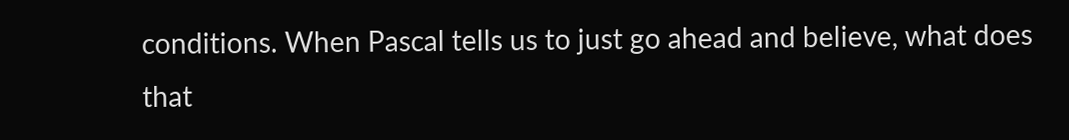conditions. When Pascal tells us to just go ahead and believe, what does that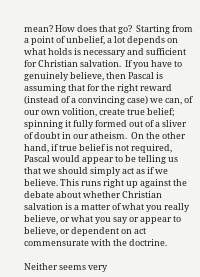mean? How does that go?  Starting from a point of unbelief, a lot depends on what holds is necessary and sufficient for Christian salvation.  If you have to genuinely believe, then Pascal is assuming that for the right reward (instead of a convincing case) we can, of our own volition, create true belief; spinning it fully formed out of a sliver of doubt in our atheism.  On the other hand, if true belief is not required, Pascal would appear to be telling us that we should simply act as if we believe. This runs right up against the debate about whether Christian salvation is a matter of what you really believe, or what you say or appear to believe, or dependent on act commensurate with the doctrine.

Neither seems very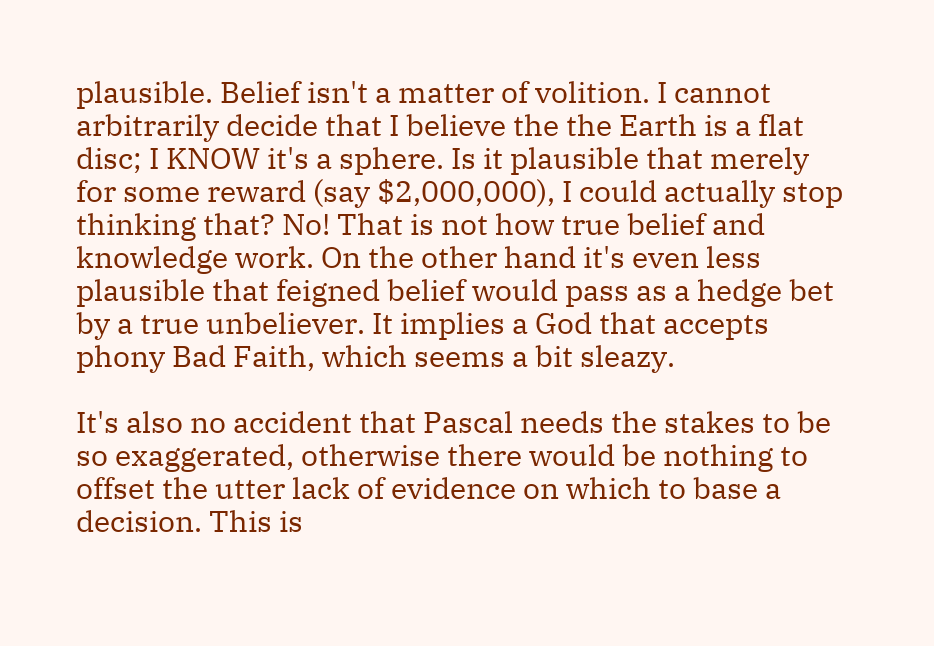plausible. Belief isn't a matter of volition. I cannot arbitrarily decide that I believe the the Earth is a flat disc; I KNOW it's a sphere. Is it plausible that merely for some reward (say $2,000,000), I could actually stop thinking that? No! That is not how true belief and knowledge work. On the other hand it's even less plausible that feigned belief would pass as a hedge bet by a true unbeliever. It implies a God that accepts phony Bad Faith, which seems a bit sleazy.

It's also no accident that Pascal needs the stakes to be so exaggerated, otherwise there would be nothing to offset the utter lack of evidence on which to base a decision. This is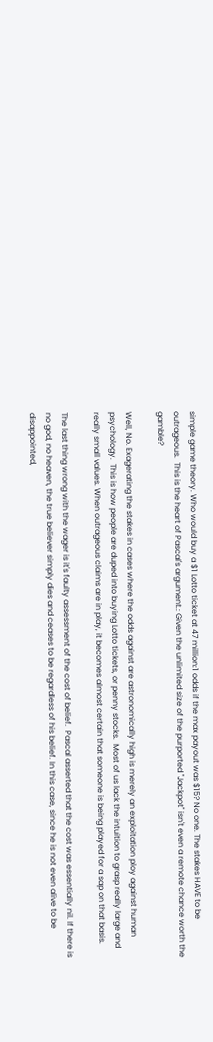simple game theory. Who would buy a $1 Lotto ticket at 47 million:1 odds if the max payout was $15? No one. The stakes HAVE to be outrageous.  This is the heart of Pascal's argument.: Given the unlimited size of the purported "Jackpot" isn't even a remote chance worth the gamble?

Well, No. Exagerating the stakes in cases where the odds against are astronomically high is merely an exploitation ploy against human psychology.  This is how people are duped into buying Lotto tickets, or penny stocks.  Most of us lack the intuition to grasp really large and really small values. When outrageous claims are in play, it becomes almost certain that someone is being played for a sap on that basis.

The last thing wrong with the wager is it's faulty assessment of the cost of belief.  Pascal asserted that the cost was essentially nil. If there is no god, no heaven, the true believer simply dies and ceases to be regardless of his belief. In this case, since he is not even alive to be disappointed,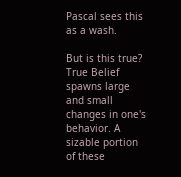Pascal sees this as a wash.

But is this true? True Belief spawns large and small changes in one's behavior. A sizable portion of these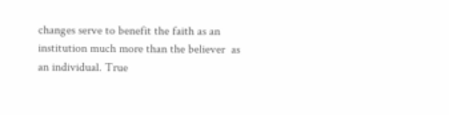changes serve to benefit the faith as an institution much more than the believer  as an individual. True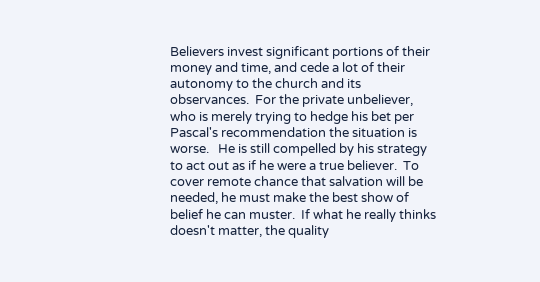Believers invest significant portions of their money and time, and cede a lot of their autonomy to the church and its observances.  For the private unbeliever, who is merely trying to hedge his bet per Pascal's recommendation the situation is worse.   He is still compelled by his strategy to act out as if he were a true believer.  To cover remote chance that salvation will be needed, he must make the best show of belief he can muster.  If what he really thinks doesn't matter, the quality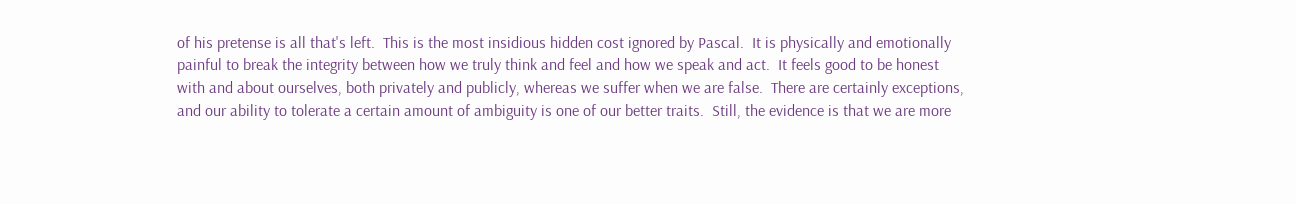of his pretense is all that's left.  This is the most insidious hidden cost ignored by Pascal.  It is physically and emotionally painful to break the integrity between how we truly think and feel and how we speak and act.  It feels good to be honest with and about ourselves, both privately and publicly, whereas we suffer when we are false.  There are certainly exceptions, and our ability to tolerate a certain amount of ambiguity is one of our better traits.  Still, the evidence is that we are more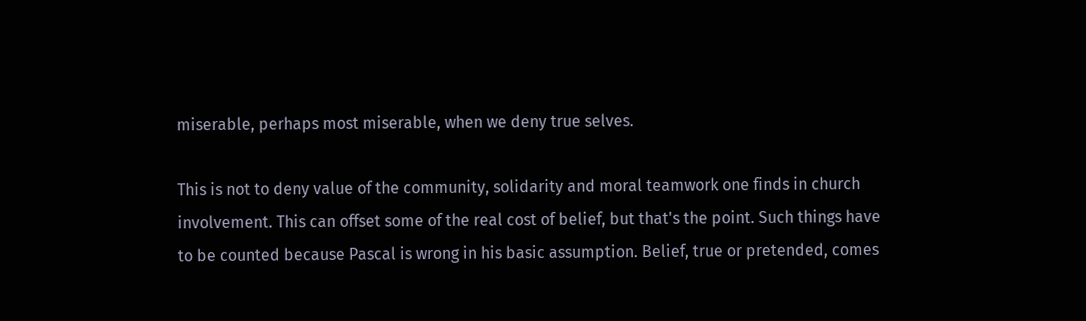miserable, perhaps most miserable, when we deny true selves.

This is not to deny value of the community, solidarity and moral teamwork one finds in church involvement. This can offset some of the real cost of belief, but that's the point. Such things have to be counted because Pascal is wrong in his basic assumption. Belief, true or pretended, comes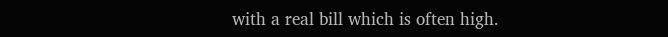with a real bill which is often high.